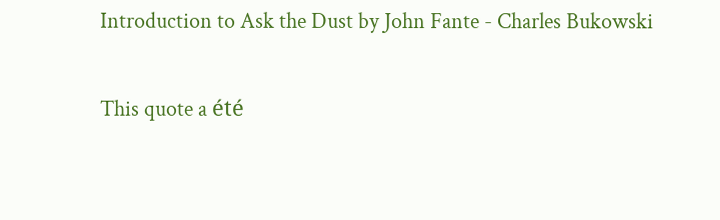Introduction to Ask the Dust by John Fante - Charles Bukowski

This quote a été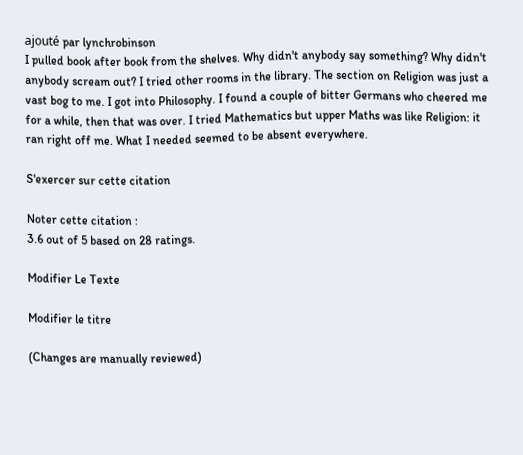ajouté par lynchrobinson
I pulled book after book from the shelves. Why didn't anybody say something? Why didn't anybody scream out? I tried other rooms in the library. The section on Religion was just a vast bog to me. I got into Philosophy. I found a couple of bitter Germans who cheered me for a while, then that was over. I tried Mathematics but upper Maths was like Religion: it ran right off me. What I needed seemed to be absent everywhere.

S'exercer sur cette citation

Noter cette citation :
3.6 out of 5 based on 28 ratings.

Modifier Le Texte

Modifier le titre

(Changes are manually reviewed)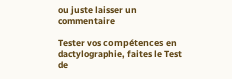ou juste laisser un commentaire

Tester vos compétences en dactylographie, faites le Test de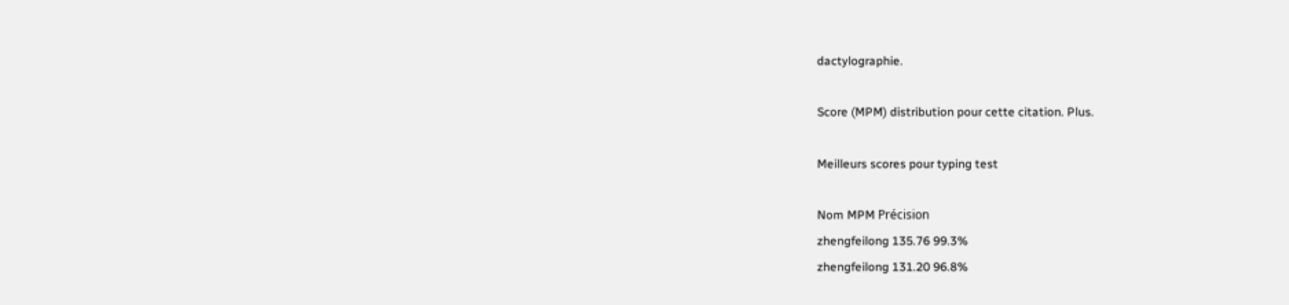dactylographie.

Score (MPM) distribution pour cette citation. Plus.

Meilleurs scores pour typing test

Nom MPM Précision
zhengfeilong 135.76 99.3%
zhengfeilong 131.20 96.8%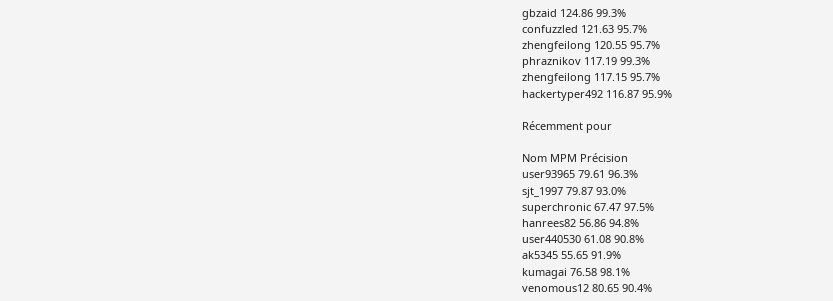gbzaid 124.86 99.3%
confuzzled 121.63 95.7%
zhengfeilong 120.55 95.7%
phraznikov 117.19 99.3%
zhengfeilong 117.15 95.7%
hackertyper492 116.87 95.9%

Récemment pour

Nom MPM Précision
user93965 79.61 96.3%
sjt_1997 79.87 93.0%
superchronic 67.47 97.5%
hanrees82 56.86 94.8%
user440530 61.08 90.8%
ak5345 55.65 91.9%
kumagai 76.58 98.1%
venomous12 80.65 90.4%